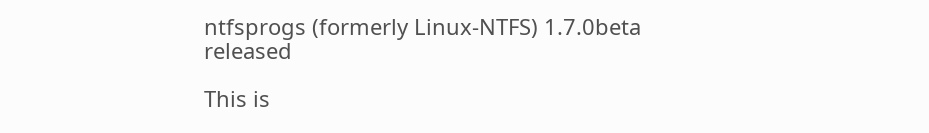ntfsprogs (formerly Linux-NTFS) 1.7.0beta released

This is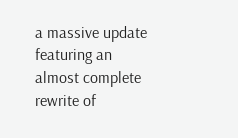a massive update featuring an almost complete rewrite of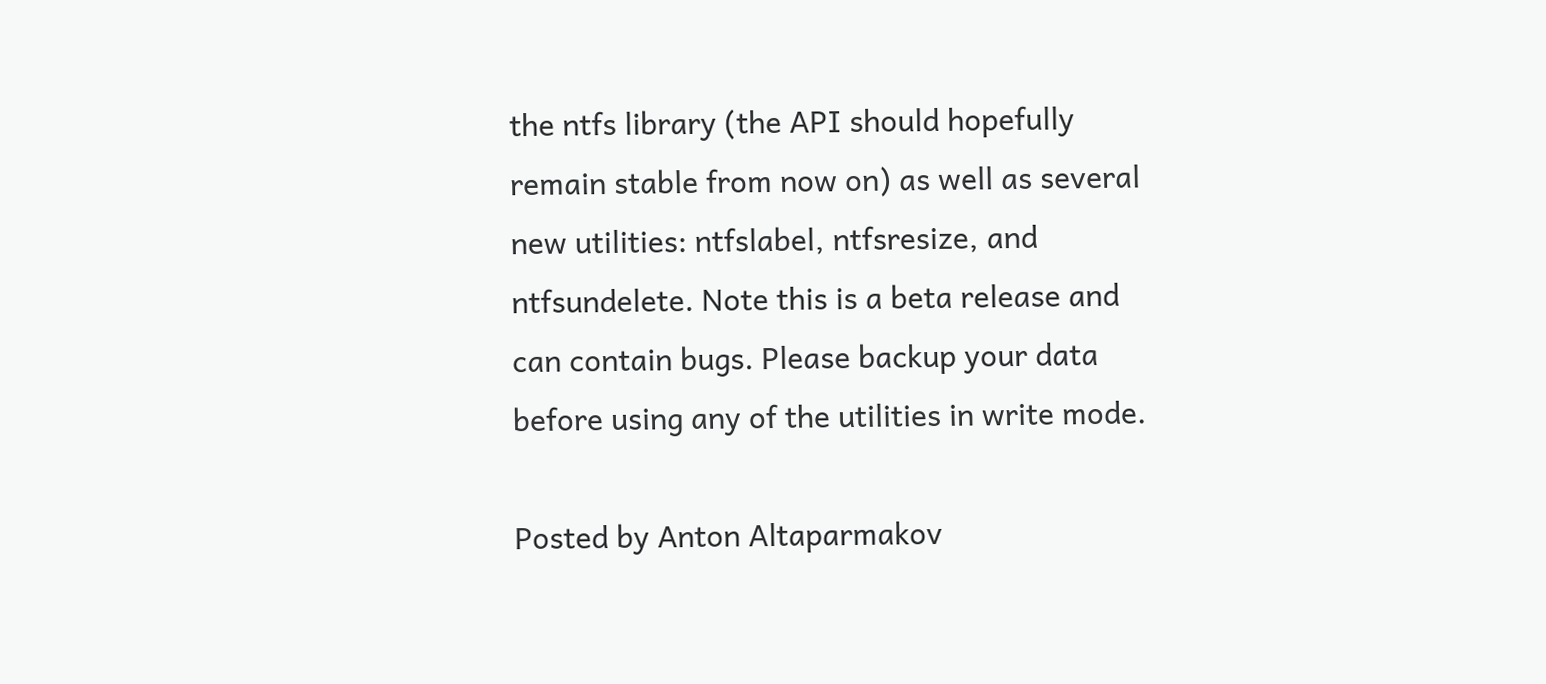the ntfs library (the API should hopefully remain stable from now on) as well as several new utilities: ntfslabel, ntfsresize, and ntfsundelete. Note this is a beta release and can contain bugs. Please backup your data before using any of the utilities in write mode.

Posted by Anton Altaparmakov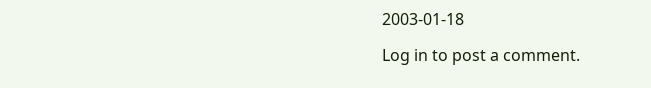2003-01-18

Log in to post a comment.